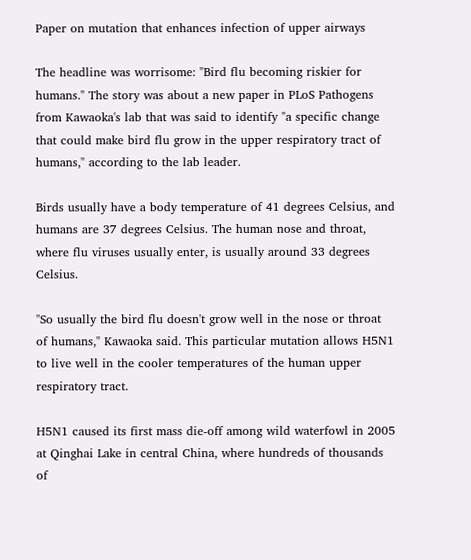Paper on mutation that enhances infection of upper airways

The headline was worrisome: "Bird flu becoming riskier for humans." The story was about a new paper in PLoS Pathogens from Kawaoka's lab that was said to identify "a specific change that could make bird flu grow in the upper respiratory tract of humans," according to the lab leader.

Birds usually have a body temperature of 41 degrees Celsius, and humans are 37 degrees Celsius. The human nose and throat, where flu viruses usually enter, is usually around 33 degrees Celsius.

"So usually the bird flu doesn't grow well in the nose or throat of humans," Kawaoka said. This particular mutation allows H5N1 to live well in the cooler temperatures of the human upper respiratory tract.

H5N1 caused its first mass die-off among wild waterfowl in 2005 at Qinghai Lake in central China, where hundreds of thousands of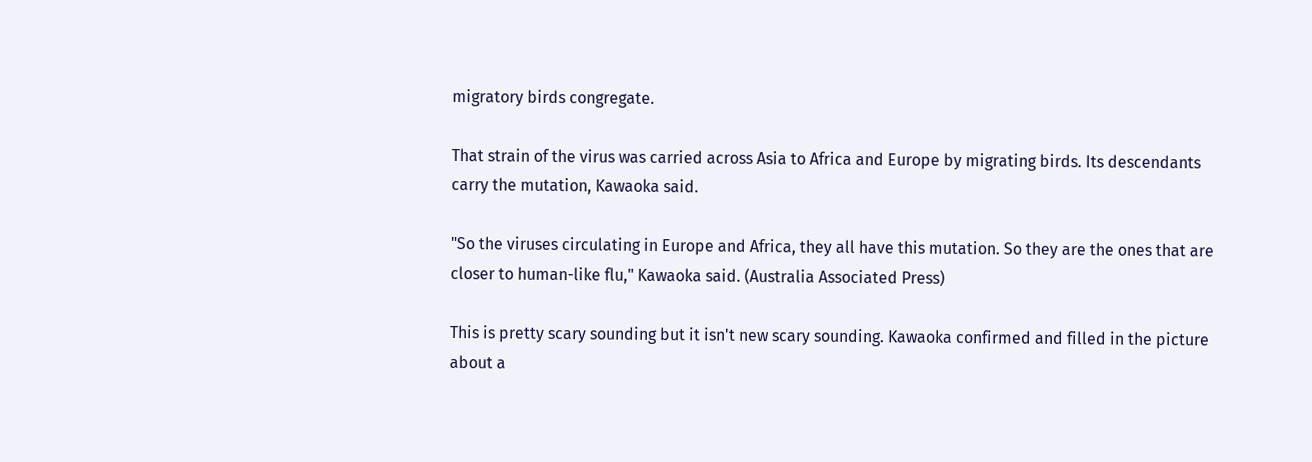migratory birds congregate.

That strain of the virus was carried across Asia to Africa and Europe by migrating birds. Its descendants carry the mutation, Kawaoka said.

"So the viruses circulating in Europe and Africa, they all have this mutation. So they are the ones that are closer to human-like flu," Kawaoka said. (Australia Associated Press)

This is pretty scary sounding but it isn't new scary sounding. Kawaoka confirmed and filled in the picture about a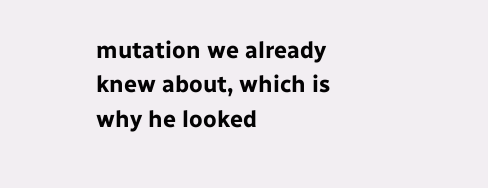mutation we already knew about, which is why he looked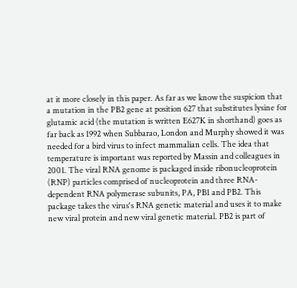at it more closely in this paper. As far as we know the suspicion that a mutation in the PB2 gene at position 627 that substitutes lysine for glutamic acid (the mutation is written E627K in shorthand) goes as far back as 1992 when Subbarao, London and Murphy showed it was needed for a bird virus to infect mammalian cells. The idea that temperature is important was reported by Massin and colleagues in 2001. The viral RNA genome is packaged inside ribonucleoprotein (RNP) particles comprised of nucleoprotein and three RNA-dependent RNA polymerase subunits, PA, PB1 and PB2. This package takes the virus's RNA genetic material and uses it to make new viral protein and new viral genetic material. PB2 is part of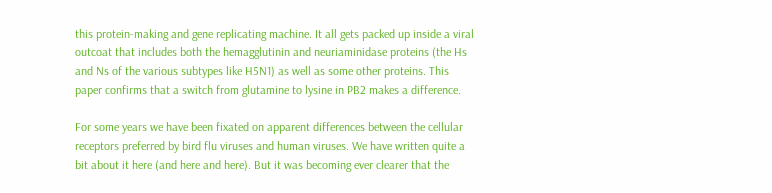this protein-making and gene replicating machine. It all gets packed up inside a viral outcoat that includes both the hemagglutinin and neuriaminidase proteins (the Hs and Ns of the various subtypes like H5N1) as well as some other proteins. This paper confirms that a switch from glutamine to lysine in PB2 makes a difference.

For some years we have been fixated on apparent differences between the cellular receptors preferred by bird flu viruses and human viruses. We have written quite a bit about it here (and here and here). But it was becoming ever clearer that the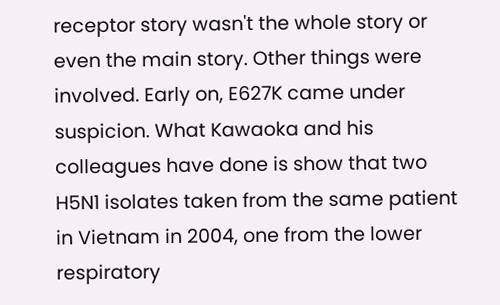receptor story wasn't the whole story or even the main story. Other things were involved. Early on, E627K came under suspicion. What Kawaoka and his colleagues have done is show that two H5N1 isolates taken from the same patient in Vietnam in 2004, one from the lower respiratory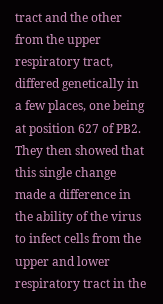tract and the other from the upper respiratory tract, differed genetically in a few places, one being at position 627 of PB2. They then showed that this single change made a difference in the ability of the virus to infect cells from the upper and lower respiratory tract in the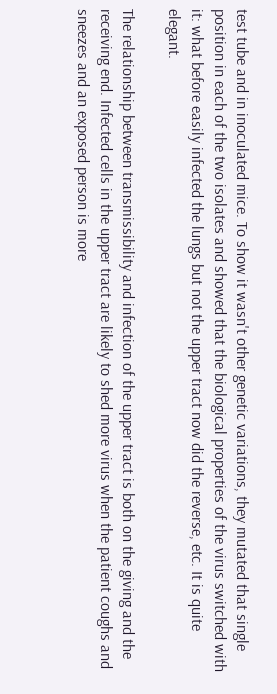test tube and in inoculated mice. To show it wasn't other genetic variations, they mutated that single position in each of the two isolates and showed that the biological properties of the virus switched with it: what before easily infected the lungs but not the upper tract now did the reverse, etc. It is quite elegant.

The relationship between transmissibility and infection of the upper tract is both on the giving and the receiving end. Infected cells in the upper tract are likely to shed more virus when the patient coughs and sneezes and an exposed person is more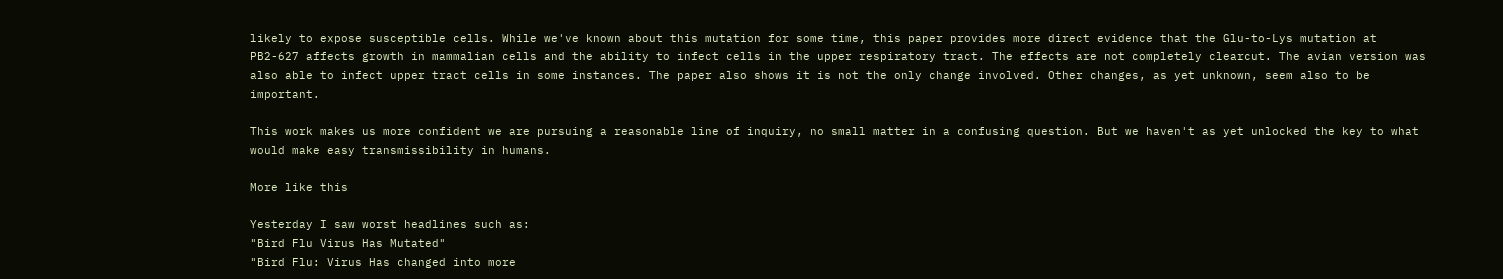likely to expose susceptible cells. While we've known about this mutation for some time, this paper provides more direct evidence that the Glu-to-Lys mutation at PB2-627 affects growth in mammalian cells and the ability to infect cells in the upper respiratory tract. The effects are not completely clearcut. The avian version was also able to infect upper tract cells in some instances. The paper also shows it is not the only change involved. Other changes, as yet unknown, seem also to be important.

This work makes us more confident we are pursuing a reasonable line of inquiry, no small matter in a confusing question. But we haven't as yet unlocked the key to what would make easy transmissibility in humans.

More like this

Yesterday I saw worst headlines such as:
"Bird Flu Virus Has Mutated"
"Bird Flu: Virus Has changed into more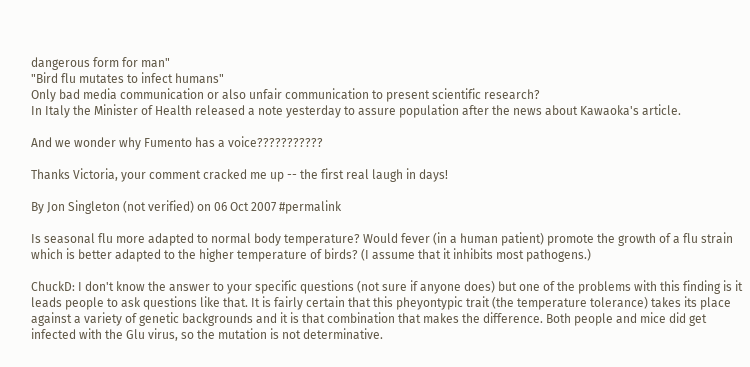dangerous form for man"
"Bird flu mutates to infect humans"
Only bad media communication or also unfair communication to present scientific research?
In Italy the Minister of Health released a note yesterday to assure population after the news about Kawaoka's article.

And we wonder why Fumento has a voice???????????

Thanks Victoria, your comment cracked me up -- the first real laugh in days!

By Jon Singleton (not verified) on 06 Oct 2007 #permalink

Is seasonal flu more adapted to normal body temperature? Would fever (in a human patient) promote the growth of a flu strain which is better adapted to the higher temperature of birds? (I assume that it inhibits most pathogens.)

ChuckD: I don't know the answer to your specific questions (not sure if anyone does) but one of the problems with this finding is it leads people to ask questions like that. It is fairly certain that this pheyontypic trait (the temperature tolerance) takes its place against a variety of genetic backgrounds and it is that combination that makes the difference. Both people and mice did get infected with the Glu virus, so the mutation is not determinative.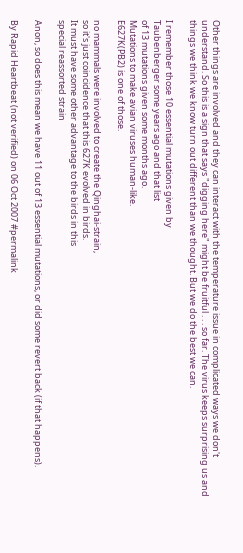Other things are involved and they can interact with the temperature issue in complicated ways we don't understand. So this is a sign that says "digging here" might be fruitful . . . so far. The virus keeps surprising us and things we think we know turn out different than we thought. But we do the best we can.

I remember those 10 essential mutations given by
Taubenberger some years ago and that list
of 13 mutations given some months ago.
Mutations to make avian viruses human-like.
E627K(PB2) is one of those.

no mammals were involved to create the Qinghai-strain,
so it's just coincidence that this 627K evolved in birds.
It must have some other advantage to the birds in this
special reassorted strain

Anon, so does this mean we have 11 out of 13 essential mutations, or did some revert back (if that happens).

By Rapid Heartbeat (not verified) on 06 Oct 2007 #permalink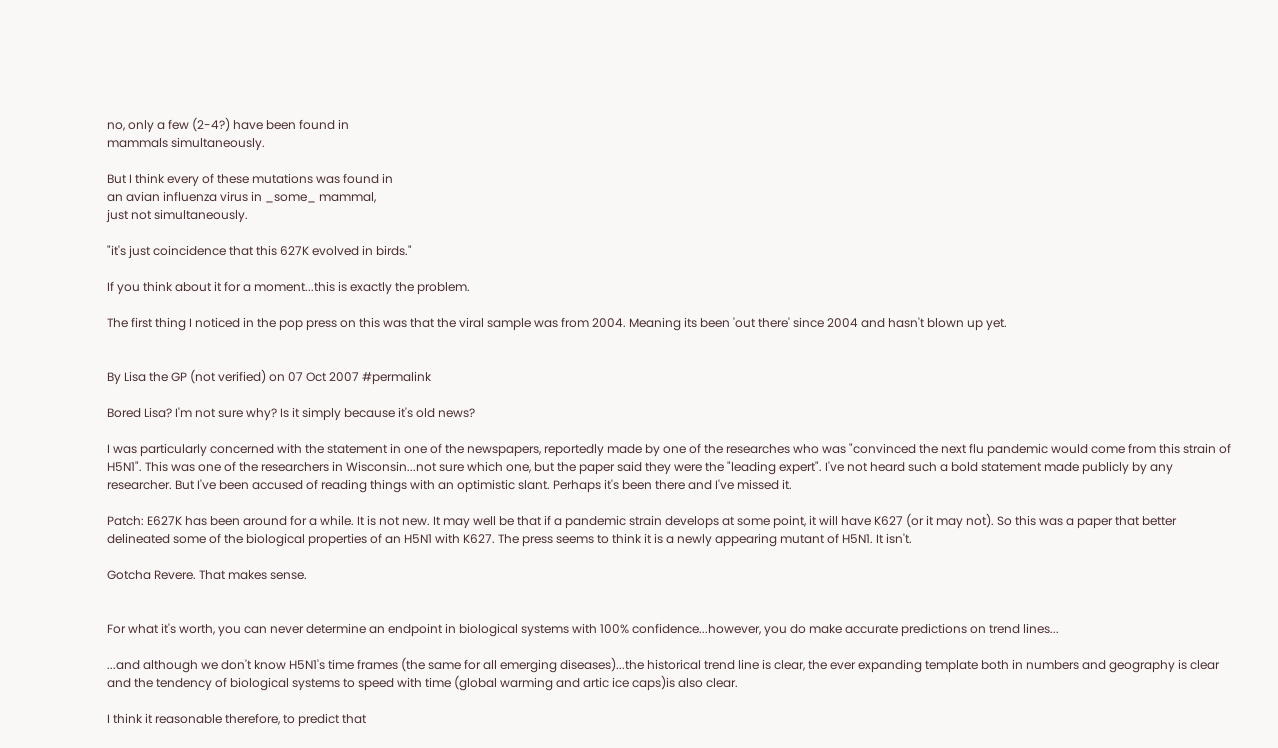no, only a few (2-4?) have been found in
mammals simultaneously.

But I think every of these mutations was found in
an avian influenza virus in _some_ mammal,
just not simultaneously.

"it's just coincidence that this 627K evolved in birds."

If you think about it for a moment...this is exactly the problem.

The first thing I noticed in the pop press on this was that the viral sample was from 2004. Meaning its been 'out there' since 2004 and hasn't blown up yet.


By Lisa the GP (not verified) on 07 Oct 2007 #permalink

Bored Lisa? I'm not sure why? Is it simply because it's old news?

I was particularly concerned with the statement in one of the newspapers, reportedly made by one of the researches who was "convinced the next flu pandemic would come from this strain of H5N1". This was one of the researchers in Wisconsin...not sure which one, but the paper said they were the "leading expert". I've not heard such a bold statement made publicly by any researcher. But I've been accused of reading things with an optimistic slant. Perhaps it's been there and I've missed it.

Patch: E627K has been around for a while. It is not new. It may well be that if a pandemic strain develops at some point, it will have K627 (or it may not). So this was a paper that better delineated some of the biological properties of an H5N1 with K627. The press seems to think it is a newly appearing mutant of H5N1. It isn't.

Gotcha Revere. That makes sense.


For what it's worth, you can never determine an endpoint in biological systems with 100% confidence...however, you do make accurate predictions on trend lines...

...and although we don't know H5N1's time frames (the same for all emerging diseases)...the historical trend line is clear, the ever expanding template both in numbers and geography is clear and the tendency of biological systems to speed with time (global warming and artic ice caps)is also clear.

I think it reasonable therefore, to predict that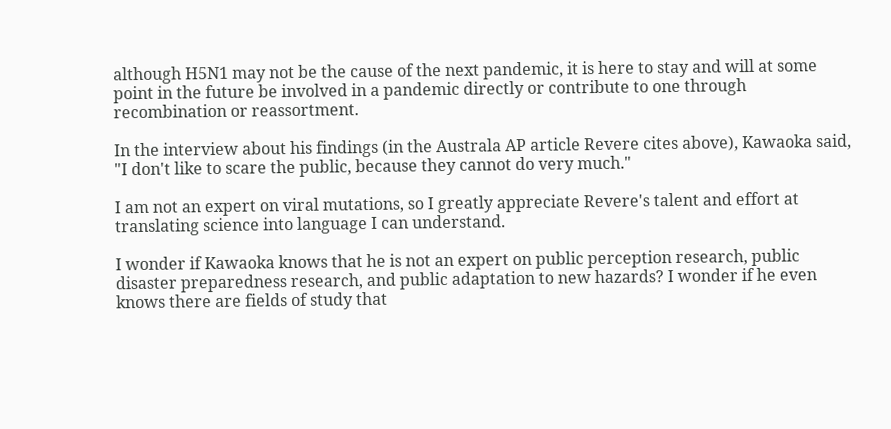although H5N1 may not be the cause of the next pandemic, it is here to stay and will at some point in the future be involved in a pandemic directly or contribute to one through recombination or reassortment.

In the interview about his findings (in the Australa AP article Revere cites above), Kawaoka said, "I don't like to scare the public, because they cannot do very much."

I am not an expert on viral mutations, so I greatly appreciate Revere's talent and effort at translating science into language I can understand.

I wonder if Kawaoka knows that he is not an expert on public perception research, public disaster preparedness research, and public adaptation to new hazards? I wonder if he even knows there are fields of study that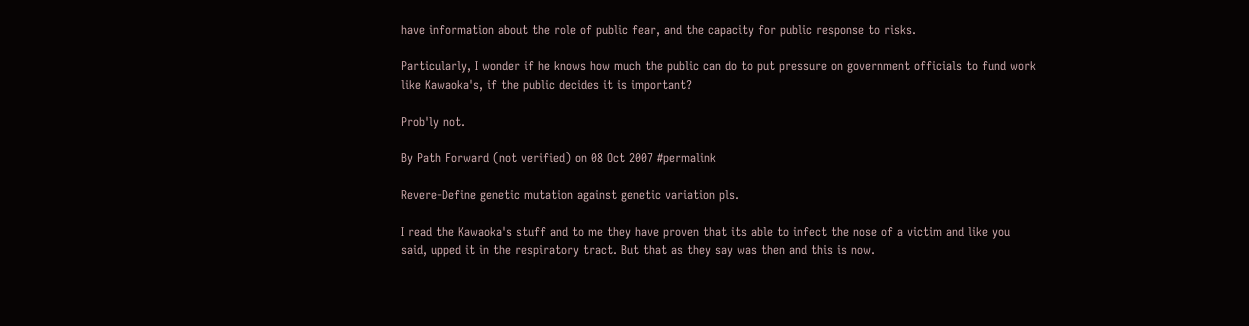have information about the role of public fear, and the capacity for public response to risks.

Particularly, I wonder if he knows how much the public can do to put pressure on government officials to fund work like Kawaoka's, if the public decides it is important?

Prob'ly not.

By Path Forward (not verified) on 08 Oct 2007 #permalink

Revere-Define genetic mutation against genetic variation pls.

I read the Kawaoka's stuff and to me they have proven that its able to infect the nose of a victim and like you said, upped it in the respiratory tract. But that as they say was then and this is now.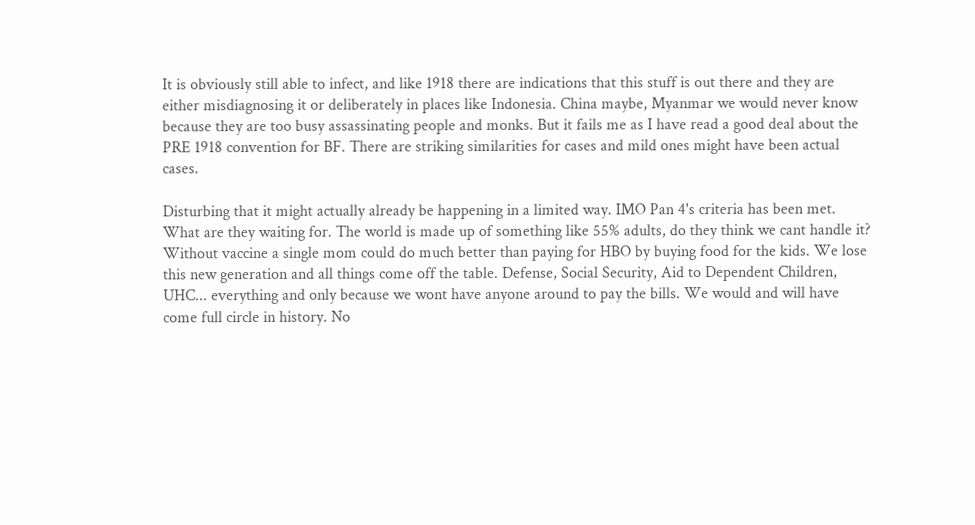It is obviously still able to infect, and like 1918 there are indications that this stuff is out there and they are either misdiagnosing it or deliberately in places like Indonesia. China maybe, Myanmar we would never know because they are too busy assassinating people and monks. But it fails me as I have read a good deal about the PRE 1918 convention for BF. There are striking similarities for cases and mild ones might have been actual cases.

Disturbing that it might actually already be happening in a limited way. IMO Pan 4's criteria has been met. What are they waiting for. The world is made up of something like 55% adults, do they think we cant handle it? Without vaccine a single mom could do much better than paying for HBO by buying food for the kids. We lose this new generation and all things come off the table. Defense, Social Security, Aid to Dependent Children, UHC... everything and only because we wont have anyone around to pay the bills. We would and will have come full circle in history. No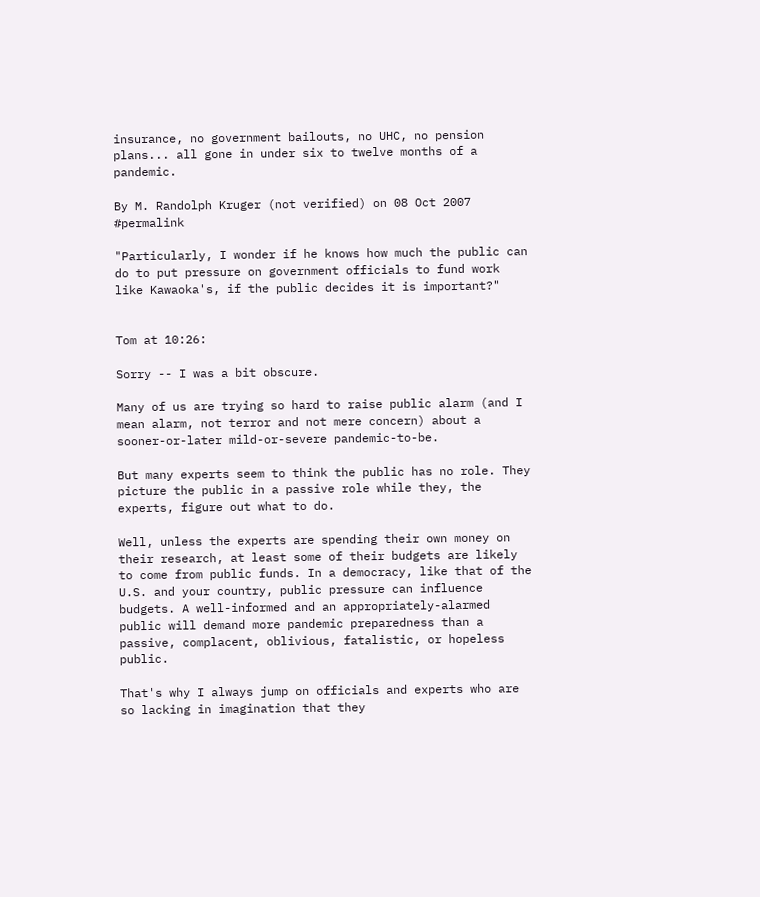insurance, no government bailouts, no UHC, no pension plans... all gone in under six to twelve months of a pandemic.

By M. Randolph Kruger (not verified) on 08 Oct 2007 #permalink

"Particularly, I wonder if he knows how much the public can do to put pressure on government officials to fund work like Kawaoka's, if the public decides it is important?"


Tom at 10:26:

Sorry -- I was a bit obscure.

Many of us are trying so hard to raise public alarm (and I mean alarm, not terror and not mere concern) about a sooner-or-later mild-or-severe pandemic-to-be.

But many experts seem to think the public has no role. They picture the public in a passive role while they, the experts, figure out what to do.

Well, unless the experts are spending their own money on their research, at least some of their budgets are likely to come from public funds. In a democracy, like that of the U.S. and your country, public pressure can influence budgets. A well-informed and an appropriately-alarmed public will demand more pandemic preparedness than a passive, complacent, oblivious, fatalistic, or hopeless public.

That's why I always jump on officials and experts who are so lacking in imagination that they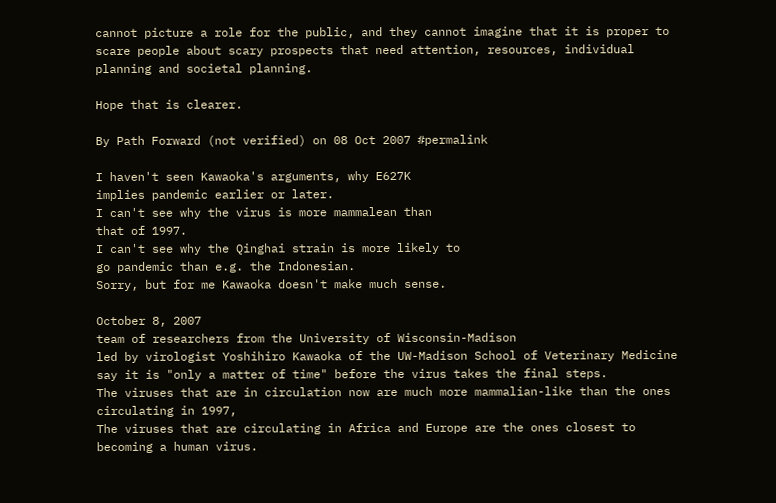cannot picture a role for the public, and they cannot imagine that it is proper to scare people about scary prospects that need attention, resources, individual planning and societal planning.

Hope that is clearer.

By Path Forward (not verified) on 08 Oct 2007 #permalink

I haven't seen Kawaoka's arguments, why E627K
implies pandemic earlier or later.
I can't see why the virus is more mammalean than
that of 1997.
I can't see why the Qinghai strain is more likely to
go pandemic than e.g. the Indonesian.
Sorry, but for me Kawaoka doesn't make much sense.

October 8, 2007
team of researchers from the University of Wisconsin-Madison
led by virologist Yoshihiro Kawaoka of the UW-Madison School of Veterinary Medicine
say it is "only a matter of time" before the virus takes the final steps.
The viruses that are in circulation now are much more mammalian-like than the ones circulating in 1997,
The viruses that are circulating in Africa and Europe are the ones closest to becoming a human virus.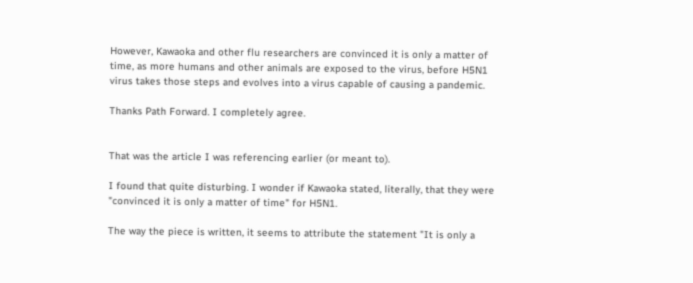However, Kawaoka and other flu researchers are convinced it is only a matter of time, as more humans and other animals are exposed to the virus, before H5N1 virus takes those steps and evolves into a virus capable of causing a pandemic.

Thanks Path Forward. I completely agree.


That was the article I was referencing earlier (or meant to).

I found that quite disturbing. I wonder if Kawaoka stated, literally, that they were "convinced it is only a matter of time" for H5N1.

The way the piece is written, it seems to attribute the statement "It is only a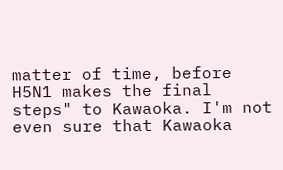matter of time, before H5N1 makes the final steps" to Kawaoka. I'm not even sure that Kawaoka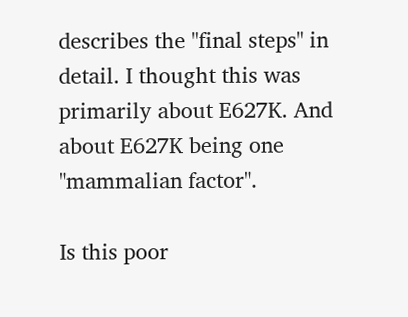describes the "final steps" in detail. I thought this was primarily about E627K. And about E627K being one "mammalian factor".

Is this poor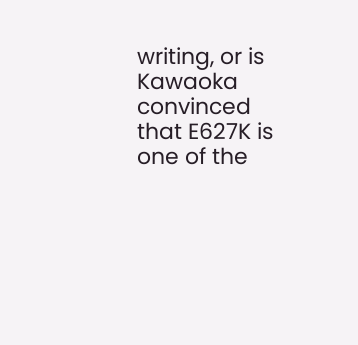writing, or is Kawaoka convinced that E627K is one of the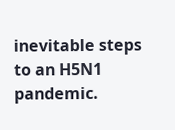inevitable steps to an H5N1 pandemic.